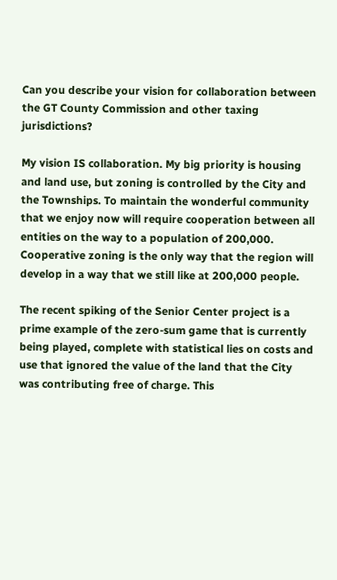Can you describe your vision for collaboration between the GT County Commission and other taxing jurisdictions?

My vision IS collaboration. My big priority is housing and land use, but zoning is controlled by the City and the Townships. To maintain the wonderful community that we enjoy now will require cooperation between all entities on the way to a population of 200,000. Cooperative zoning is the only way that the region will develop in a way that we still like at 200,000 people.

The recent spiking of the Senior Center project is a prime example of the zero-sum game that is currently being played, complete with statistical lies on costs and use that ignored the value of the land that the City was contributing free of charge. This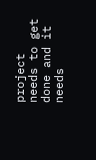project needs to get done and it needs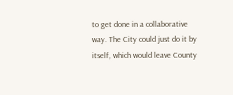to get done in a collaborative way. The City could just do it by itself, which would leave County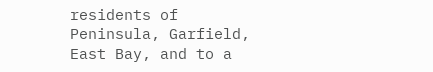residents of Peninsula, Garfield, East Bay, and to a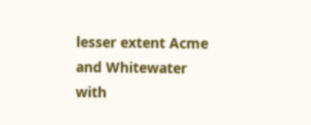lesser extent Acme and Whitewater with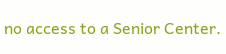no access to a Senior Center.